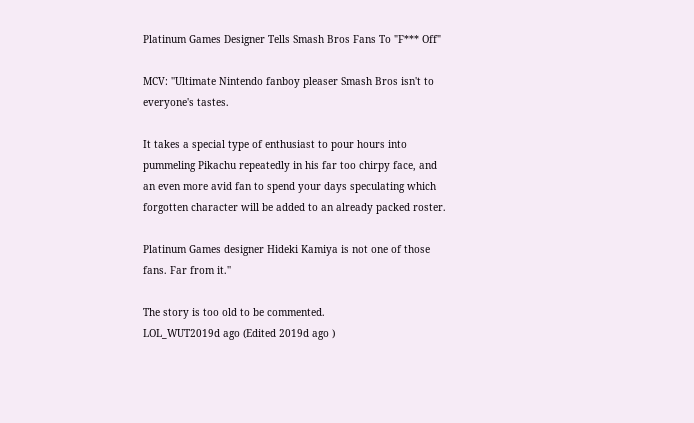Platinum Games Designer Tells Smash Bros Fans To "F*** Off"

MCV: ''Ultimate Nintendo fanboy pleaser Smash Bros isn't to everyone's tastes.

It takes a special type of enthusiast to pour hours into pummeling Pikachu repeatedly in his far too chirpy face, and an even more avid fan to spend your days speculating which forgotten character will be added to an already packed roster.

Platinum Games designer Hideki Kamiya is not one of those fans. Far from it.''

The story is too old to be commented.
LOL_WUT2019d ago (Edited 2019d ago )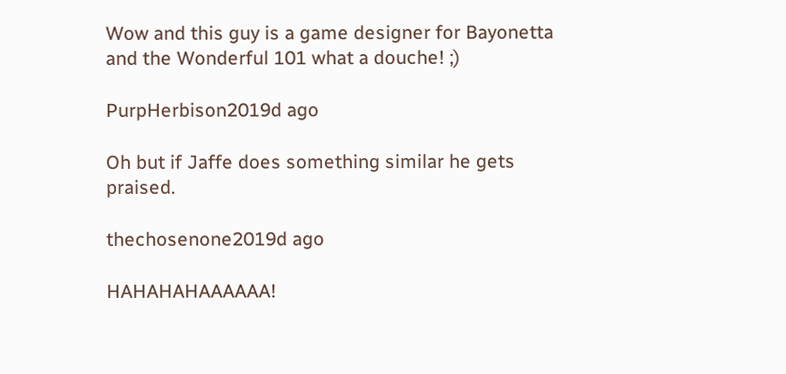Wow and this guy is a game designer for Bayonetta and the Wonderful 101 what a douche! ;)

PurpHerbison2019d ago

Oh but if Jaffe does something similar he gets praised.

thechosenone2019d ago

HAHAHAHAAAAAA!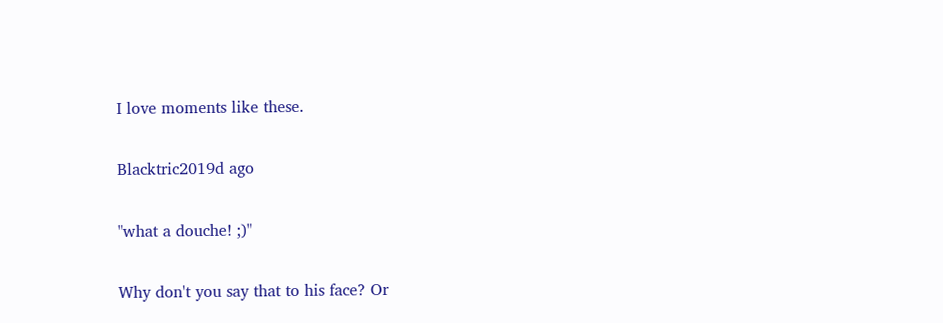I love moments like these.

Blacktric2019d ago

"what a douche! ;)"

Why don't you say that to his face? Or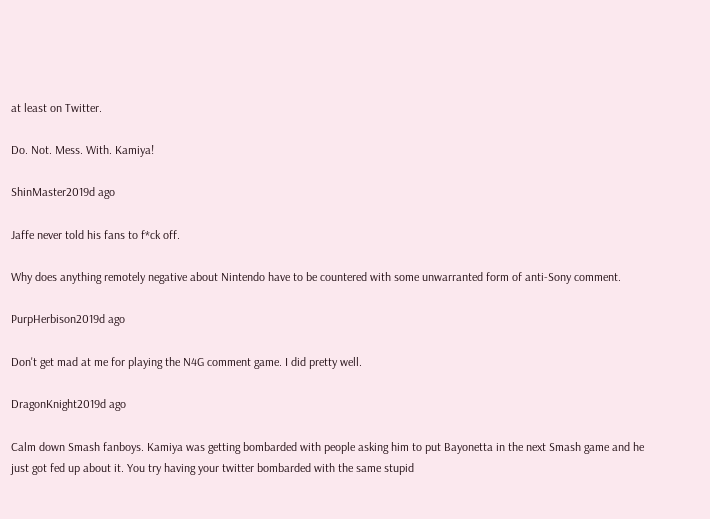at least on Twitter.

Do. Not. Mess. With. Kamiya!

ShinMaster2019d ago

Jaffe never told his fans to f*ck off.

Why does anything remotely negative about Nintendo have to be countered with some unwarranted form of anti-Sony comment.

PurpHerbison2019d ago

Don't get mad at me for playing the N4G comment game. I did pretty well.

DragonKnight2019d ago

Calm down Smash fanboys. Kamiya was getting bombarded with people asking him to put Bayonetta in the next Smash game and he just got fed up about it. You try having your twitter bombarded with the same stupid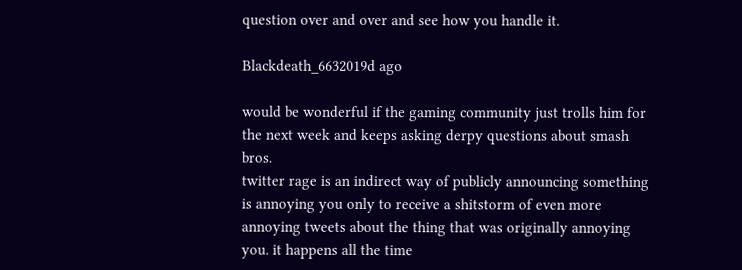question over and over and see how you handle it.

Blackdeath_6632019d ago

would be wonderful if the gaming community just trolls him for the next week and keeps asking derpy questions about smash bros.
twitter rage is an indirect way of publicly announcing something is annoying you only to receive a shitstorm of even more annoying tweets about the thing that was originally annoying you. it happens all the time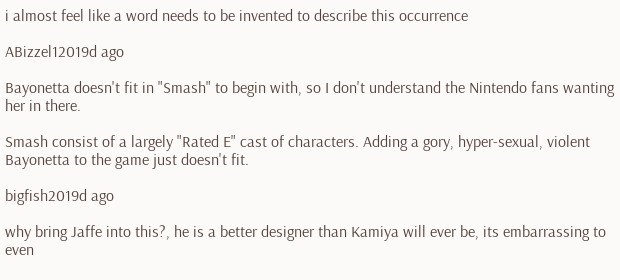i almost feel like a word needs to be invented to describe this occurrence

ABizzel12019d ago

Bayonetta doesn't fit in "Smash" to begin with, so I don't understand the Nintendo fans wanting her in there.

Smash consist of a largely "Rated E" cast of characters. Adding a gory, hyper-sexual, violent Bayonetta to the game just doesn't fit.

bigfish2019d ago

why bring Jaffe into this?, he is a better designer than Kamiya will ever be, its embarrassing to even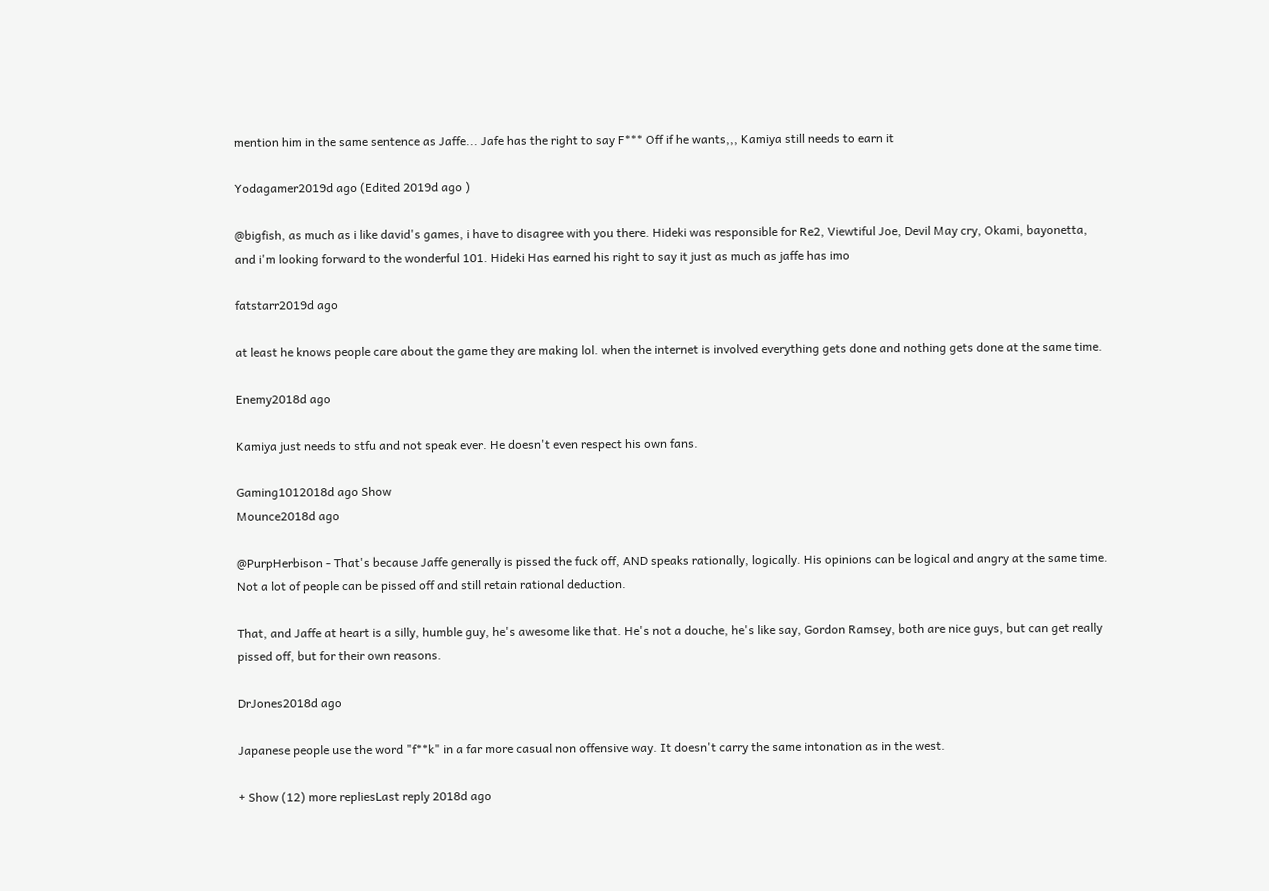mention him in the same sentence as Jaffe... Jafe has the right to say F*** Off if he wants,,, Kamiya still needs to earn it

Yodagamer2019d ago (Edited 2019d ago )

@bigfish, as much as i like david's games, i have to disagree with you there. Hideki was responsible for Re2, Viewtiful Joe, Devil May cry, Okami, bayonetta, and i'm looking forward to the wonderful 101. Hideki Has earned his right to say it just as much as jaffe has imo

fatstarr2019d ago

at least he knows people care about the game they are making lol. when the internet is involved everything gets done and nothing gets done at the same time.

Enemy2018d ago

Kamiya just needs to stfu and not speak ever. He doesn't even respect his own fans.

Gaming1012018d ago Show
Mounce2018d ago

@PurpHerbison - That's because Jaffe generally is pissed the fuck off, AND speaks rationally, logically. His opinions can be logical and angry at the same time. Not a lot of people can be pissed off and still retain rational deduction.

That, and Jaffe at heart is a silly, humble guy, he's awesome like that. He's not a douche, he's like say, Gordon Ramsey, both are nice guys, but can get really pissed off, but for their own reasons.

DrJones2018d ago

Japanese people use the word "f**k" in a far more casual non offensive way. It doesn't carry the same intonation as in the west.

+ Show (12) more repliesLast reply 2018d ago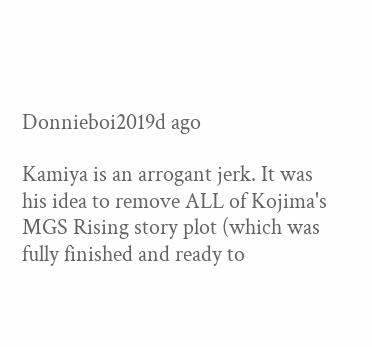Donnieboi2019d ago

Kamiya is an arrogant jerk. It was his idea to remove ALL of Kojima's MGS Rising story plot (which was fully finished and ready to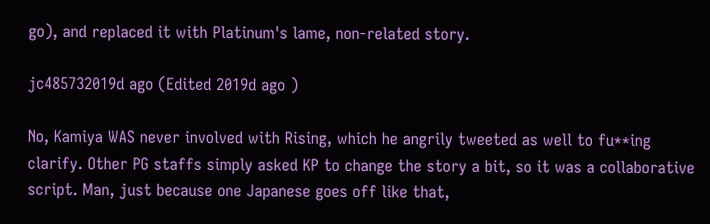go), and replaced it with Platinum's lame, non-related story.

jc485732019d ago (Edited 2019d ago )

No, Kamiya WAS never involved with Rising, which he angrily tweeted as well to fu**ing clarify. Other PG staffs simply asked KP to change the story a bit, so it was a collaborative script. Man, just because one Japanese goes off like that,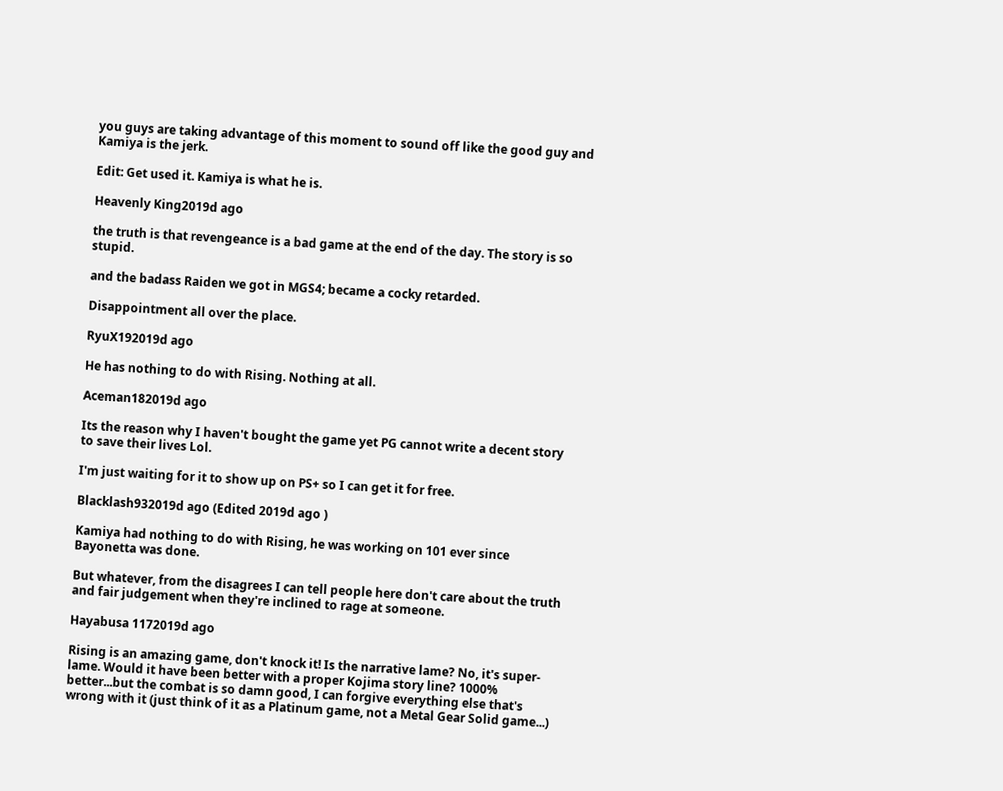you guys are taking advantage of this moment to sound off like the good guy and Kamiya is the jerk.

Edit: Get used it. Kamiya is what he is.

Heavenly King2019d ago

the truth is that revengeance is a bad game at the end of the day. The story is so stupid.

and the badass Raiden we got in MGS4; became a cocky retarded.

Disappointment all over the place.

RyuX192019d ago

He has nothing to do with Rising. Nothing at all.

Aceman182019d ago

Its the reason why I haven't bought the game yet PG cannot write a decent story to save their lives Lol.

I'm just waiting for it to show up on PS+ so I can get it for free.

Blacklash932019d ago (Edited 2019d ago )

Kamiya had nothing to do with Rising, he was working on 101 ever since Bayonetta was done.

But whatever, from the disagrees I can tell people here don't care about the truth and fair judgement when they're inclined to rage at someone.

Hayabusa 1172019d ago

Rising is an amazing game, don't knock it! Is the narrative lame? No, it's super-lame. Would it have been better with a proper Kojima story line? 1000% better...but the combat is so damn good, I can forgive everything else that's wrong with it (just think of it as a Platinum game, not a Metal Gear Solid game...)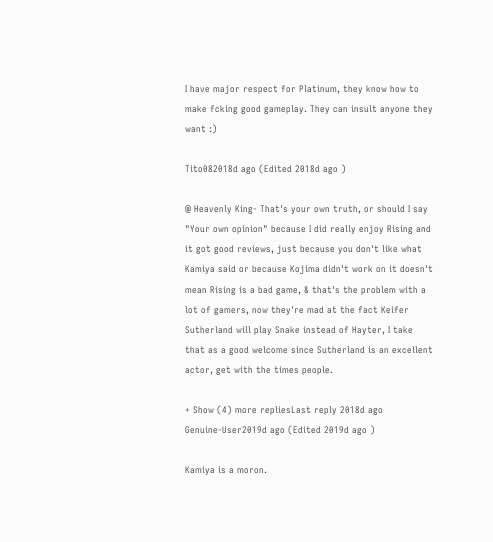I have major respect for Platinum, they know how to make fcking good gameplay. They can insult anyone they want :)

Tito082018d ago (Edited 2018d ago )

@ Heavenly King- That's your own truth, or should I say "Your own opinion" because I did really enjoy Rising and it got good reviews, just because you don't like what Kamiya said or because Kojima didn't work on it doesn't mean Rising is a bad game, & that's the problem with a lot of gamers, now they're mad at the fact Keifer Sutherland will play Snake instead of Hayter, I take that as a good welcome since Sutherland is an excellent actor, get with the times people.

+ Show (4) more repliesLast reply 2018d ago
Genuine-User2019d ago (Edited 2019d ago )

Kamiya is a moron.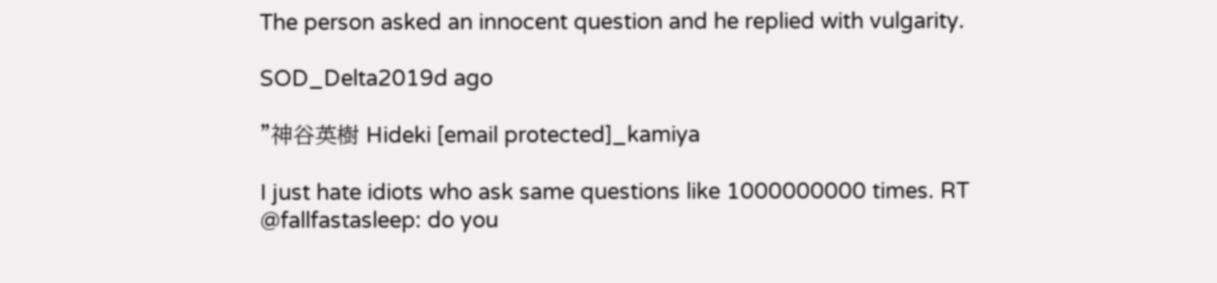The person asked an innocent question and he replied with vulgarity.

SOD_Delta2019d ago

"神谷英樹 Hideki [email protected]_kamiya

I just hate idiots who ask same questions like 1000000000 times. RT @fallfastasleep: do you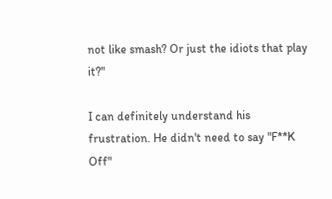not like smash? Or just the idiots that play it?"

I can definitely understand his frustration. He didn't need to say "F**K Off"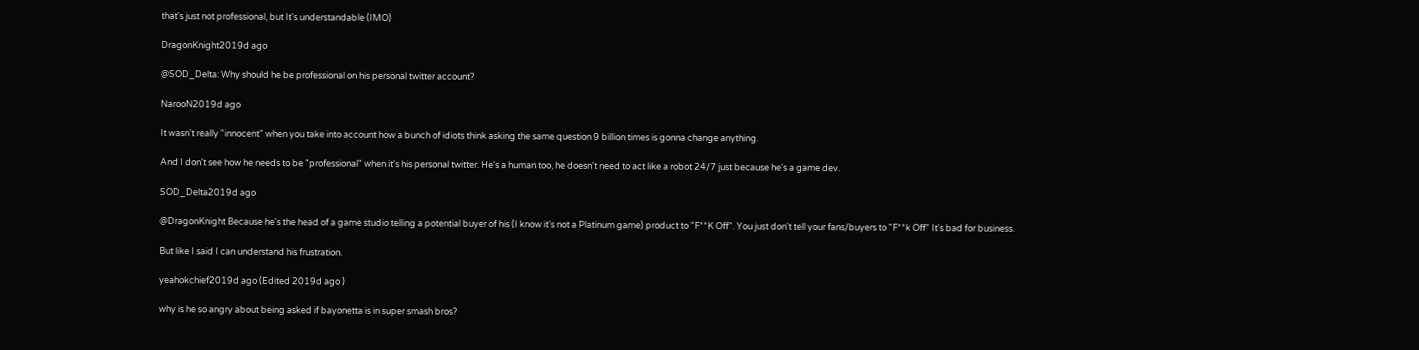that's just not professional, but It's understandable (IMO)

DragonKnight2019d ago

@SOD_Delta: Why should he be professional on his personal twitter account?

NarooN2019d ago

It wasn't really "innocent" when you take into account how a bunch of idiots think asking the same question 9 billion times is gonna change anything.

And I don't see how he needs to be "professional" when it's his personal twitter. He's a human too, he doesn't need to act like a robot 24/7 just because he's a game dev.

SOD_Delta2019d ago

@DragonKnight Because he's the head of a game studio telling a potential buyer of his (I know it's not a Platinum game) product to "F**K Off". You just don't tell your fans/buyers to "F**k Off" It's bad for business.

But like I said I can understand his frustration.

yeahokchief2019d ago (Edited 2019d ago )

why is he so angry about being asked if bayonetta is in super smash bros?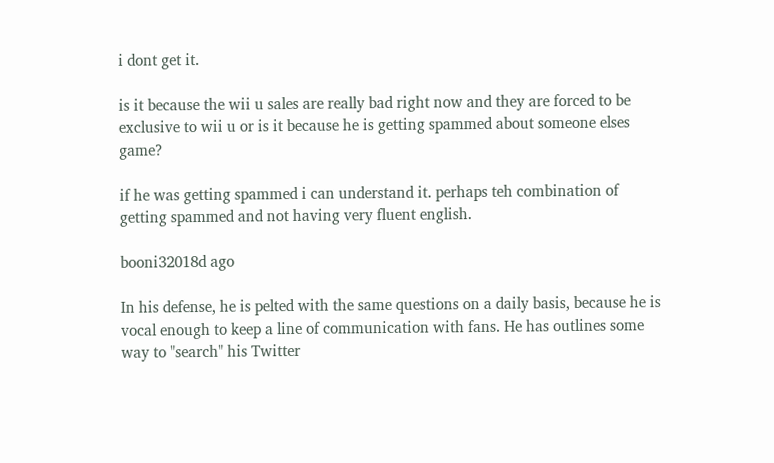i dont get it.

is it because the wii u sales are really bad right now and they are forced to be exclusive to wii u or is it because he is getting spammed about someone elses game?

if he was getting spammed i can understand it. perhaps teh combination of getting spammed and not having very fluent english.

booni32018d ago

In his defense, he is pelted with the same questions on a daily basis, because he is vocal enough to keep a line of communication with fans. He has outlines some way to "search" his Twitter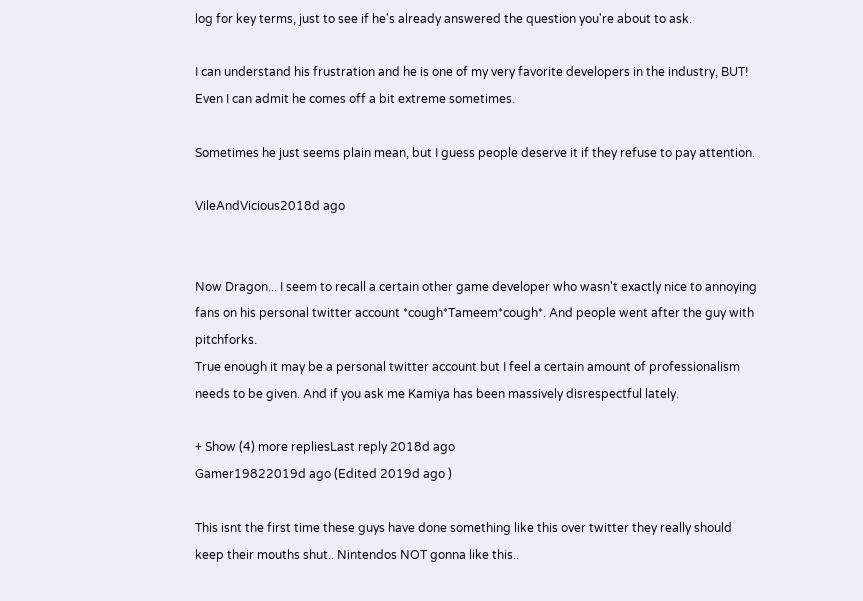log for key terms, just to see if he's already answered the question you're about to ask.

I can understand his frustration and he is one of my very favorite developers in the industry, BUT! Even I can admit he comes off a bit extreme sometimes.

Sometimes he just seems plain mean, but I guess people deserve it if they refuse to pay attention.

VileAndVicious2018d ago


Now Dragon... I seem to recall a certain other game developer who wasn't exactly nice to annoying fans on his personal twitter account *cough*Tameem*cough*. And people went after the guy with pitchforks.
True enough it may be a personal twitter account but I feel a certain amount of professionalism needs to be given. And if you ask me Kamiya has been massively disrespectful lately.

+ Show (4) more repliesLast reply 2018d ago
Gamer19822019d ago (Edited 2019d ago )

This isnt the first time these guys have done something like this over twitter they really should keep their mouths shut.. Nintendos NOT gonna like this..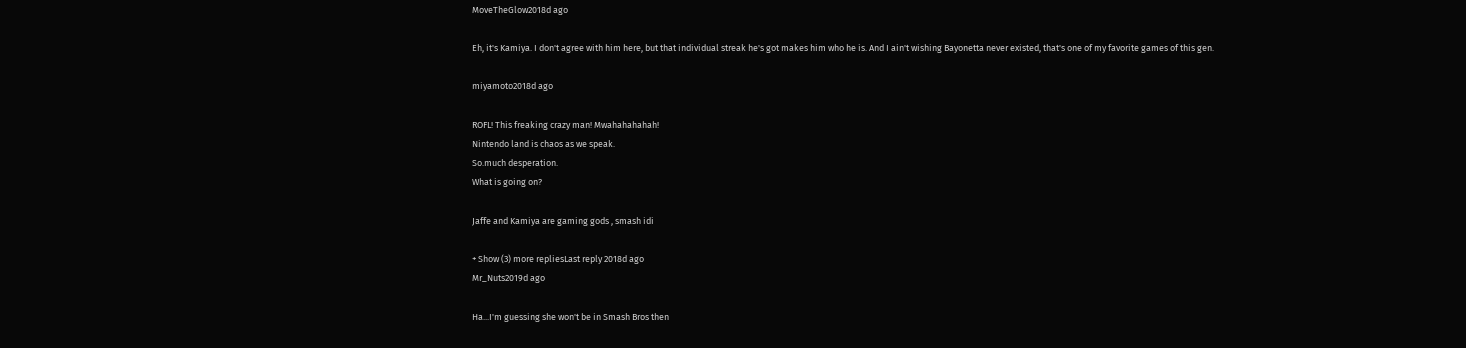MoveTheGlow2018d ago

Eh, it's Kamiya. I don't agree with him here, but that individual streak he's got makes him who he is. And I ain't wishing Bayonetta never existed, that's one of my favorite games of this gen.

miyamoto2018d ago

ROFL! This freaking crazy man! Mwahahahahah!
Nintendo land is chaos as we speak.
So.much desperation.
What is going on?

Jaffe and Kamiya are gaming gods , smash idi

+ Show (3) more repliesLast reply 2018d ago
Mr_Nuts2019d ago

Ha...I'm guessing she won't be in Smash Bros then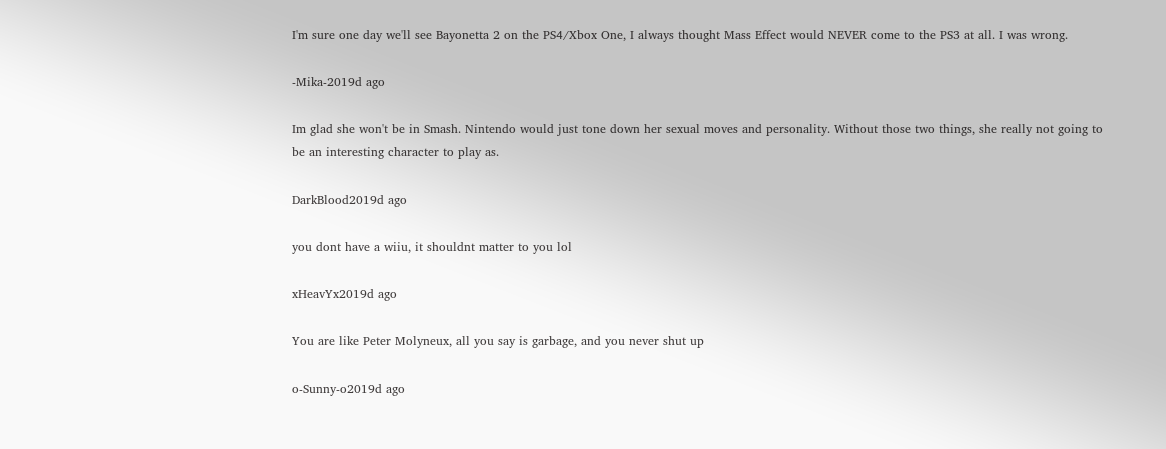I'm sure one day we'll see Bayonetta 2 on the PS4/Xbox One, I always thought Mass Effect would NEVER come to the PS3 at all. I was wrong.

-Mika-2019d ago

Im glad she won't be in Smash. Nintendo would just tone down her sexual moves and personality. Without those two things, she really not going to be an interesting character to play as.

DarkBlood2019d ago

you dont have a wiiu, it shouldnt matter to you lol

xHeavYx2019d ago

You are like Peter Molyneux, all you say is garbage, and you never shut up

o-Sunny-o2019d ago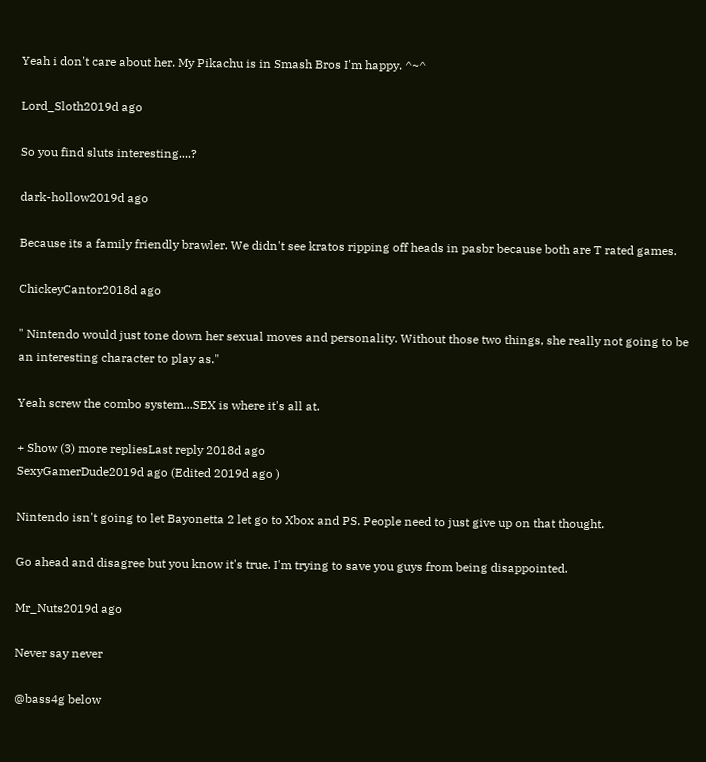Yeah i don't care about her. My Pikachu is in Smash Bros I'm happy. ^~^

Lord_Sloth2019d ago

So you find sluts interesting....?

dark-hollow2019d ago

Because its a family friendly brawler. We didn't see kratos ripping off heads in pasbr because both are T rated games.

ChickeyCantor2018d ago

" Nintendo would just tone down her sexual moves and personality. Without those two things, she really not going to be an interesting character to play as."

Yeah screw the combo system...SEX is where it's all at.

+ Show (3) more repliesLast reply 2018d ago
SexyGamerDude2019d ago (Edited 2019d ago )

Nintendo isn't going to let Bayonetta 2 let go to Xbox and PS. People need to just give up on that thought.

Go ahead and disagree but you know it's true. I'm trying to save you guys from being disappointed.

Mr_Nuts2019d ago

Never say never

@bass4g below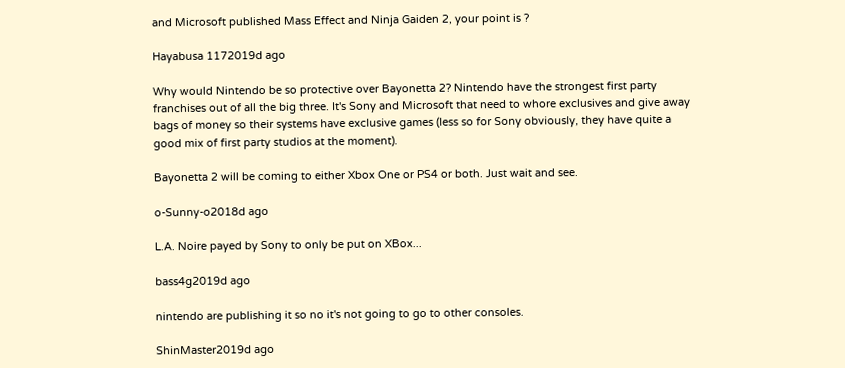and Microsoft published Mass Effect and Ninja Gaiden 2, your point is ?

Hayabusa 1172019d ago

Why would Nintendo be so protective over Bayonetta 2? Nintendo have the strongest first party franchises out of all the big three. It's Sony and Microsoft that need to whore exclusives and give away bags of money so their systems have exclusive games (less so for Sony obviously, they have quite a good mix of first party studios at the moment).

Bayonetta 2 will be coming to either Xbox One or PS4 or both. Just wait and see.

o-Sunny-o2018d ago

L.A. Noire payed by Sony to only be put on XBox...

bass4g2019d ago

nintendo are publishing it so no it's not going to go to other consoles.

ShinMaster2019d ago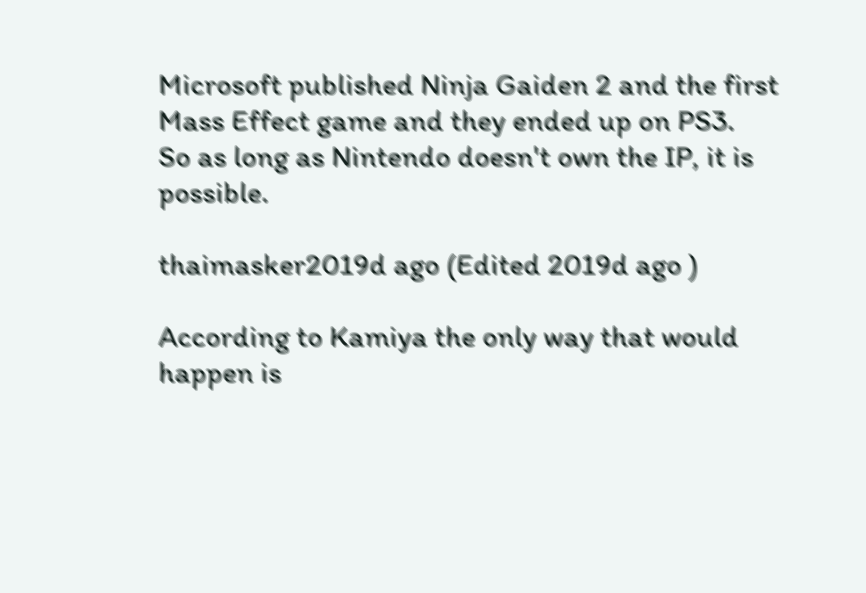Microsoft published Ninja Gaiden 2 and the first Mass Effect game and they ended up on PS3.
So as long as Nintendo doesn't own the IP, it is possible.

thaimasker2019d ago (Edited 2019d ago )

According to Kamiya the only way that would happen is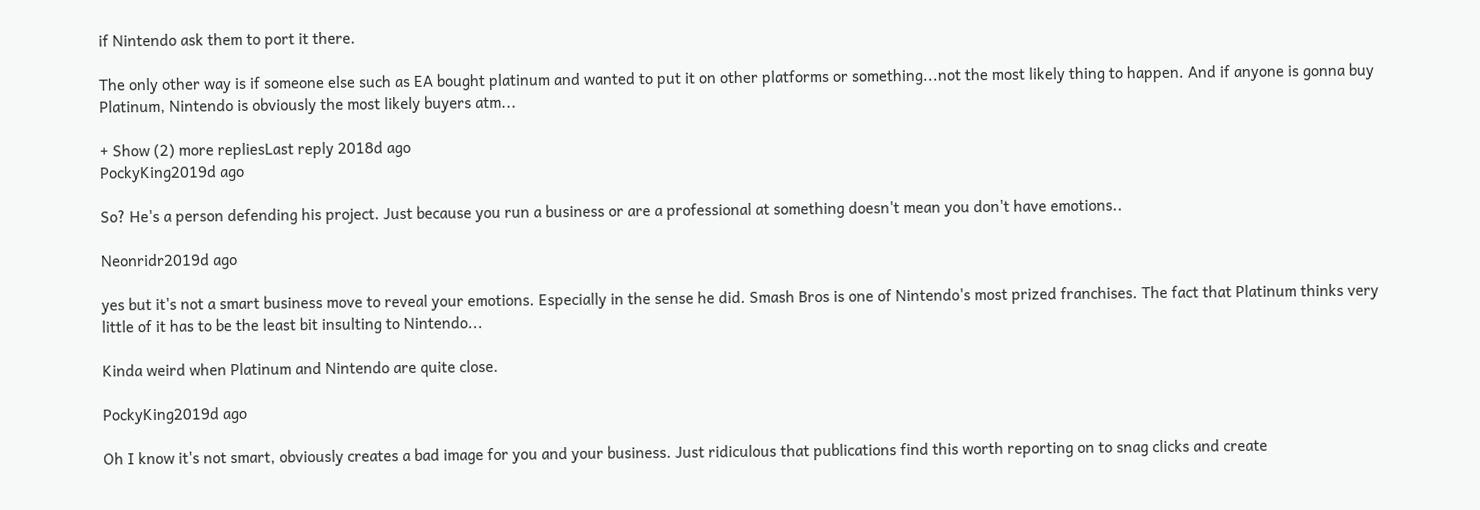if Nintendo ask them to port it there.

The only other way is if someone else such as EA bought platinum and wanted to put it on other platforms or something...not the most likely thing to happen. And if anyone is gonna buy Platinum, Nintendo is obviously the most likely buyers atm...

+ Show (2) more repliesLast reply 2018d ago
PockyKing2019d ago

So? He's a person defending his project. Just because you run a business or are a professional at something doesn't mean you don't have emotions..

Neonridr2019d ago

yes but it's not a smart business move to reveal your emotions. Especially in the sense he did. Smash Bros is one of Nintendo's most prized franchises. The fact that Platinum thinks very little of it has to be the least bit insulting to Nintendo...

Kinda weird when Platinum and Nintendo are quite close.

PockyKing2019d ago

Oh I know it's not smart, obviously creates a bad image for you and your business. Just ridiculous that publications find this worth reporting on to snag clicks and create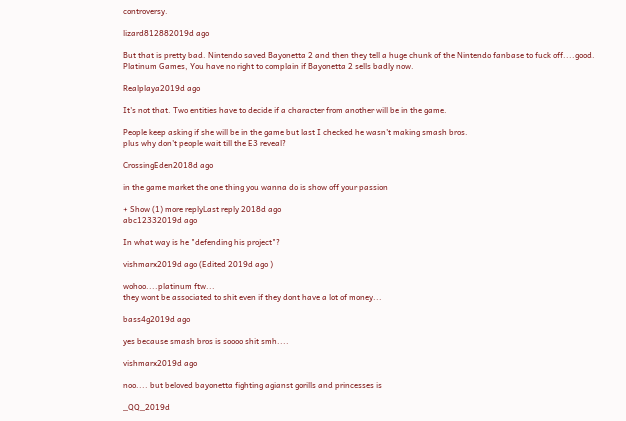controversy.

lizard812882019d ago

But that is pretty bad. Nintendo saved Bayonetta 2 and then they tell a huge chunk of the Nintendo fanbase to fuck off....good. Platinum Games, You have no right to complain if Bayonetta 2 sells badly now.

Realplaya2019d ago

It's not that. Two entities have to decide if a character from another will be in the game.

People keep asking if she will be in the game but last I checked he wasn't making smash bros.
plus why don't people wait till the E3 reveal?

CrossingEden2018d ago

in the game market the one thing you wanna do is show off your passion

+ Show (1) more replyLast reply 2018d ago
abc12332019d ago

In what way is he "defending his project"?

vishmarx2019d ago (Edited 2019d ago )

wohoo....platinum ftw...
they wont be associated to shit even if they dont have a lot of money...

bass4g2019d ago

yes because smash bros is soooo shit smh....

vishmarx2019d ago

noo.... but beloved bayonetta fighting agianst gorills and princesses is

_QQ_2019d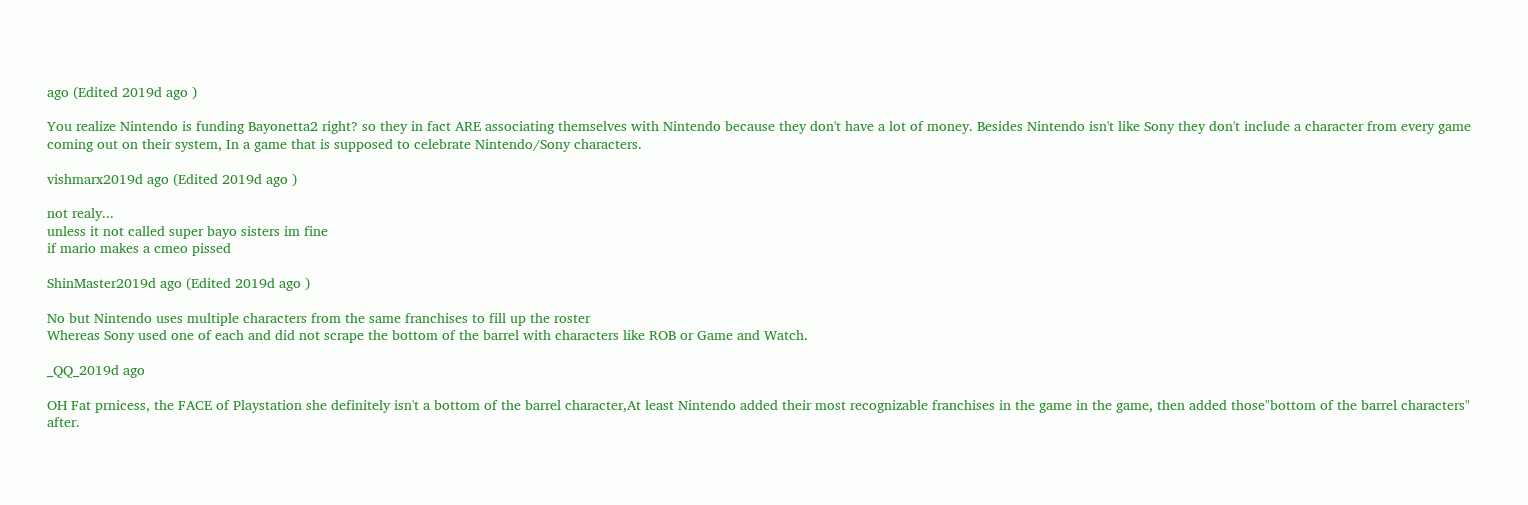ago (Edited 2019d ago )

You realize Nintendo is funding Bayonetta2 right? so they in fact ARE associating themselves with Nintendo because they don't have a lot of money. Besides Nintendo isn't like Sony they don't include a character from every game coming out on their system, In a game that is supposed to celebrate Nintendo/Sony characters.

vishmarx2019d ago (Edited 2019d ago )

not realy...
unless it not called super bayo sisters im fine
if mario makes a cmeo pissed

ShinMaster2019d ago (Edited 2019d ago )

No but Nintendo uses multiple characters from the same franchises to fill up the roster
Whereas Sony used one of each and did not scrape the bottom of the barrel with characters like ROB or Game and Watch.

_QQ_2019d ago

OH Fat prnicess, the FACE of Playstation she definitely isn't a bottom of the barrel character,At least Nintendo added their most recognizable franchises in the game in the game, then added those"bottom of the barrel characters" after.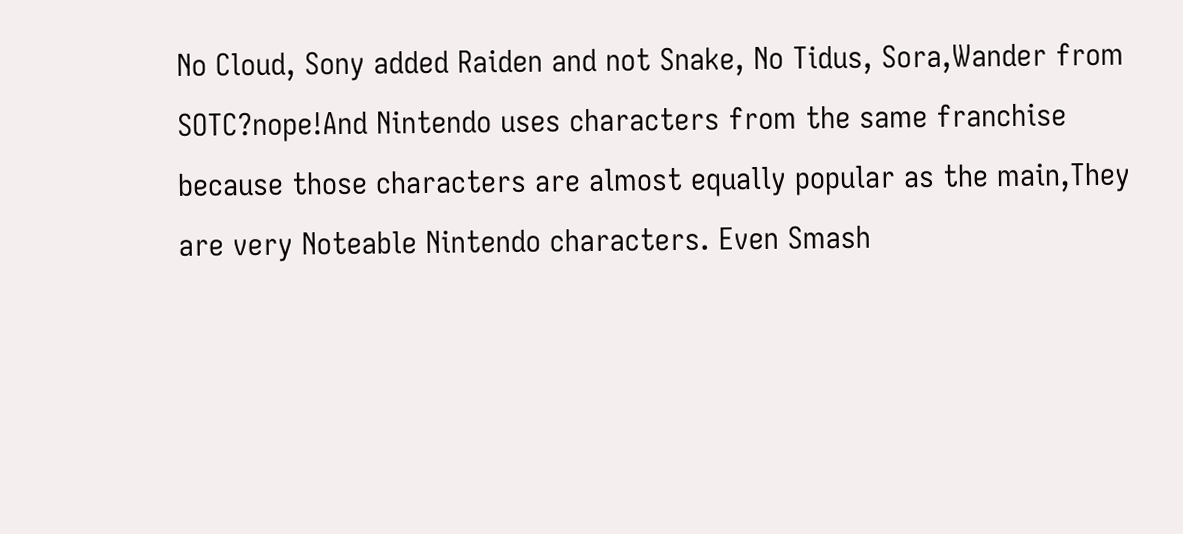No Cloud, Sony added Raiden and not Snake, No Tidus, Sora,Wander from SOTC?nope!And Nintendo uses characters from the same franchise because those characters are almost equally popular as the main,They are very Noteable Nintendo characters. Even Smash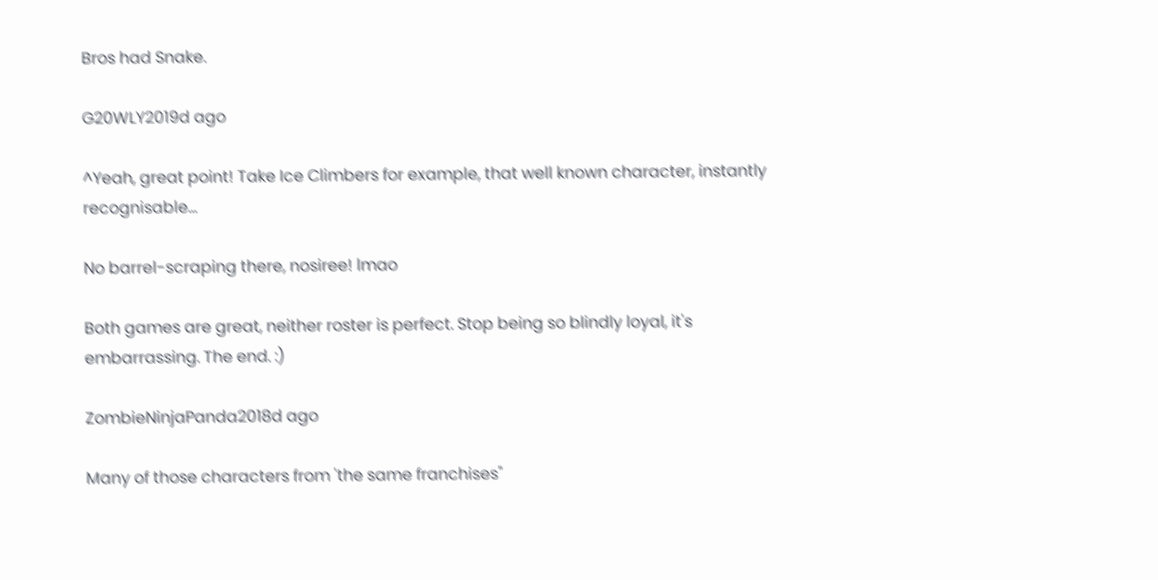Bros had Snake.

G20WLY2019d ago

^Yeah, great point! Take Ice Climbers for example, that well known character, instantly recognisable...

No barrel-scraping there, nosiree! lmao

Both games are great, neither roster is perfect. Stop being so blindly loyal, it's embarrassing. The end. :)

ZombieNinjaPanda2018d ago

Many of those characters from 'the same franchises"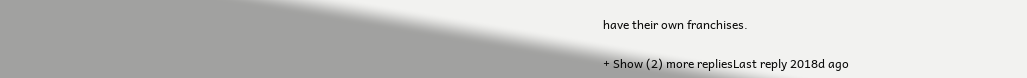have their own franchises.

+ Show (2) more repliesLast reply 2018d ago